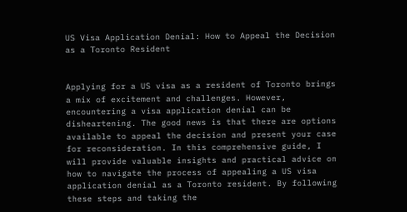US Visa Application Denial: How to Appeal the Decision as a Toronto Resident


Applying for a US visa as a resident of Toronto brings a mix of excitement and challenges. However, encountering a visa application denial can be disheartening. The good news is that there are options available to appeal the decision and present your case for reconsideration. In this comprehensive guide, I will provide valuable insights and practical advice on how to navigate the process of appealing a US visa application denial as a Toronto resident. By following these steps and taking the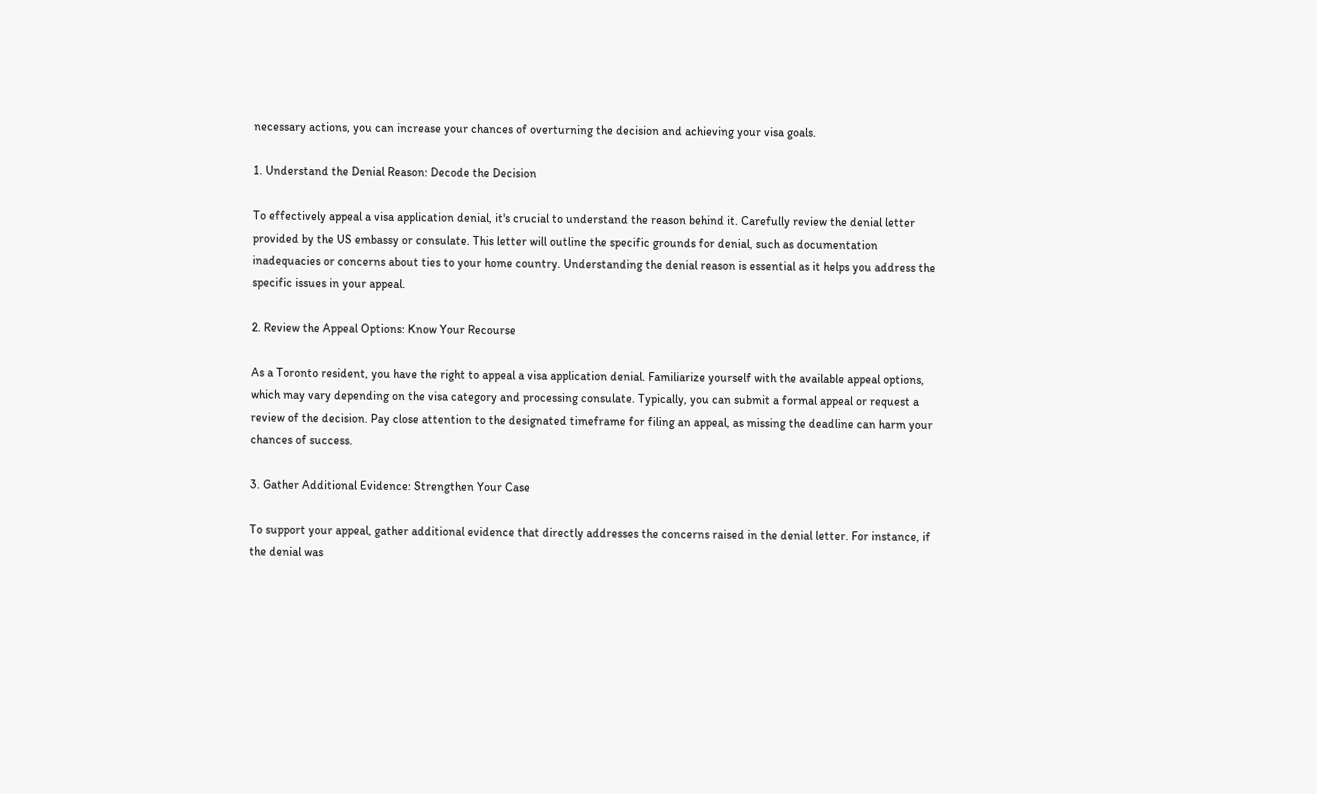necessary actions, you can increase your chances of overturning the decision and achieving your visa goals.

1. Understand the Denial Reason: Decode the Decision

To effectively appeal a visa application denial, it's crucial to understand the reason behind it. Carefully review the denial letter provided by the US embassy or consulate. This letter will outline the specific grounds for denial, such as documentation inadequacies or concerns about ties to your home country. Understanding the denial reason is essential as it helps you address the specific issues in your appeal.

2. Review the Appeal Options: Know Your Recourse

As a Toronto resident, you have the right to appeal a visa application denial. Familiarize yourself with the available appeal options, which may vary depending on the visa category and processing consulate. Typically, you can submit a formal appeal or request a review of the decision. Pay close attention to the designated timeframe for filing an appeal, as missing the deadline can harm your chances of success.

3. Gather Additional Evidence: Strengthen Your Case

To support your appeal, gather additional evidence that directly addresses the concerns raised in the denial letter. For instance, if the denial was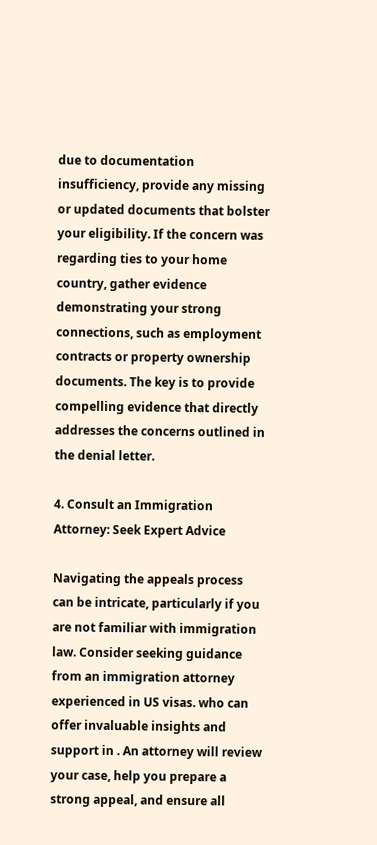due to documentation insufficiency, provide any missing or updated documents that bolster your eligibility. If the concern was regarding ties to your home country, gather evidence demonstrating your strong connections, such as employment contracts or property ownership documents. The key is to provide compelling evidence that directly addresses the concerns outlined in the denial letter.

4. Consult an Immigration Attorney: Seek Expert Advice

Navigating the appeals process can be intricate, particularly if you are not familiar with immigration law. Consider seeking guidance from an immigration attorney experienced in US visas. who can offer invaluable insights and support in . An attorney will review your case, help you prepare a strong appeal, and ensure all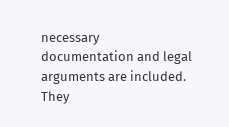necessary documentation and legal arguments are included. They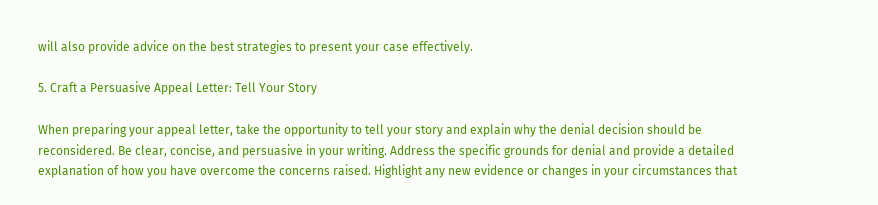will also provide advice on the best strategies to present your case effectively.

5. Craft a Persuasive Appeal Letter: Tell Your Story

When preparing your appeal letter, take the opportunity to tell your story and explain why the denial decision should be reconsidered. Be clear, concise, and persuasive in your writing. Address the specific grounds for denial and provide a detailed explanation of how you have overcome the concerns raised. Highlight any new evidence or changes in your circumstances that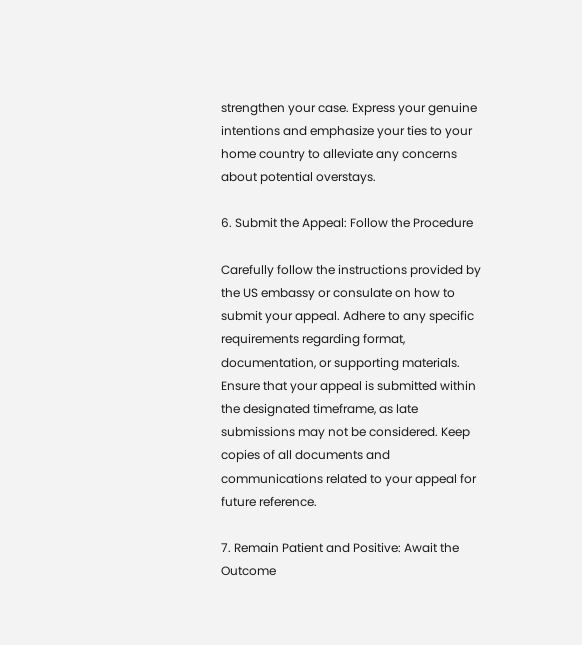strengthen your case. Express your genuine intentions and emphasize your ties to your home country to alleviate any concerns about potential overstays.

6. Submit the Appeal: Follow the Procedure

Carefully follow the instructions provided by the US embassy or consulate on how to submit your appeal. Adhere to any specific requirements regarding format, documentation, or supporting materials. Ensure that your appeal is submitted within the designated timeframe, as late submissions may not be considered. Keep copies of all documents and communications related to your appeal for future reference.

7. Remain Patient and Positive: Await the Outcome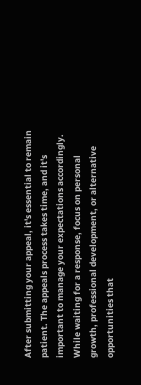After submitting your appeal, it's essential to remain patient. The appeals process takes time, and it's important to manage your expectations accordingly. While waiting for a response, focus on personal growth, professional development, or alternative opportunities that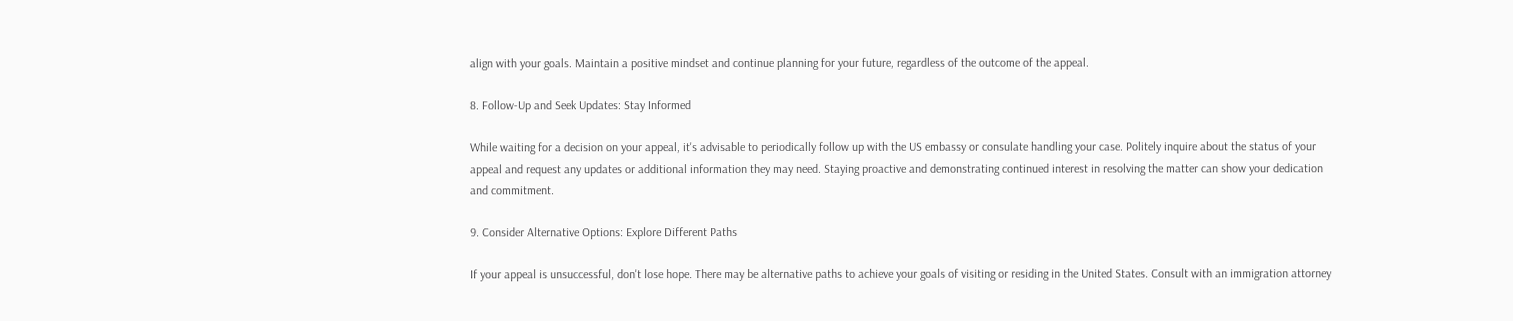align with your goals. Maintain a positive mindset and continue planning for your future, regardless of the outcome of the appeal.

8. Follow-Up and Seek Updates: Stay Informed

While waiting for a decision on your appeal, it's advisable to periodically follow up with the US embassy or consulate handling your case. Politely inquire about the status of your appeal and request any updates or additional information they may need. Staying proactive and demonstrating continued interest in resolving the matter can show your dedication and commitment.

9. Consider Alternative Options: Explore Different Paths

If your appeal is unsuccessful, don't lose hope. There may be alternative paths to achieve your goals of visiting or residing in the United States. Consult with an immigration attorney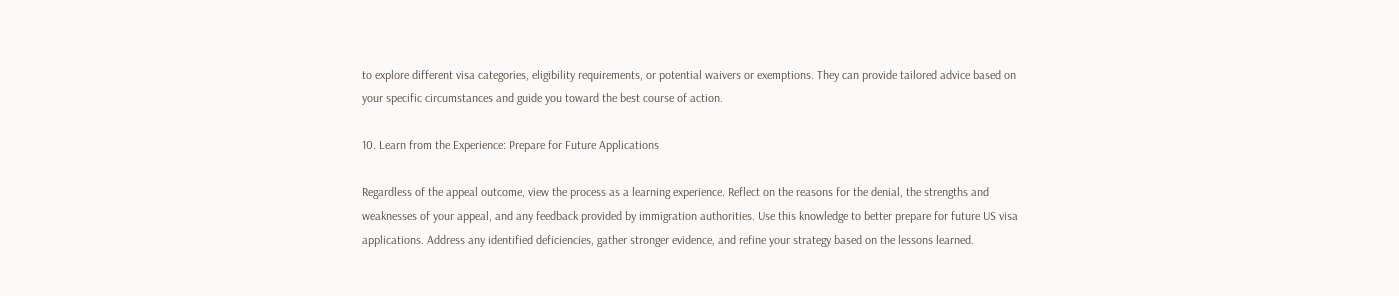to explore different visa categories, eligibility requirements, or potential waivers or exemptions. They can provide tailored advice based on your specific circumstances and guide you toward the best course of action.

10. Learn from the Experience: Prepare for Future Applications

Regardless of the appeal outcome, view the process as a learning experience. Reflect on the reasons for the denial, the strengths and weaknesses of your appeal, and any feedback provided by immigration authorities. Use this knowledge to better prepare for future US visa applications. Address any identified deficiencies, gather stronger evidence, and refine your strategy based on the lessons learned.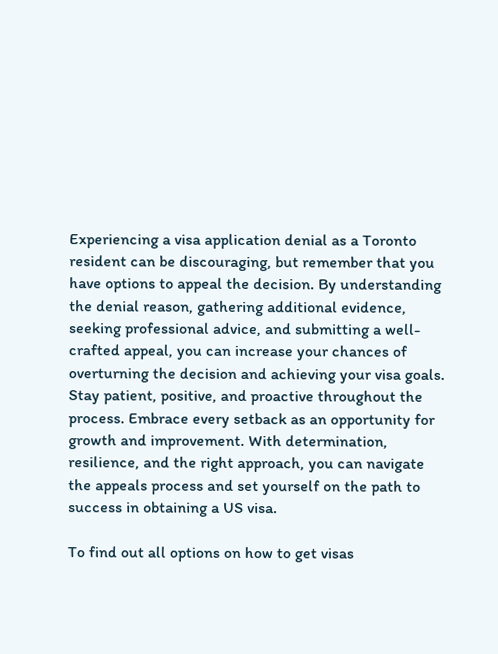Experiencing a visa application denial as a Toronto resident can be discouraging, but remember that you have options to appeal the decision. By understanding the denial reason, gathering additional evidence, seeking professional advice, and submitting a well-crafted appeal, you can increase your chances of overturning the decision and achieving your visa goals. Stay patient, positive, and proactive throughout the process. Embrace every setback as an opportunity for growth and improvement. With determination, resilience, and the right approach, you can navigate the appeals process and set yourself on the path to success in obtaining a US visa.

To find out all options on how to get visas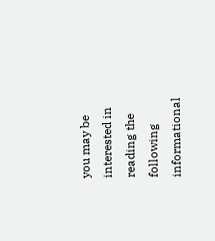you may be interested in reading the following informational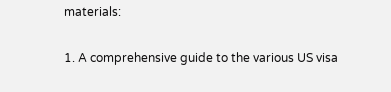materials:

1. A comprehensive guide to the various US visa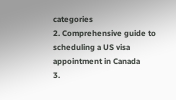categories
2. Comprehensive guide to scheduling a US visa appointment in Canada
3.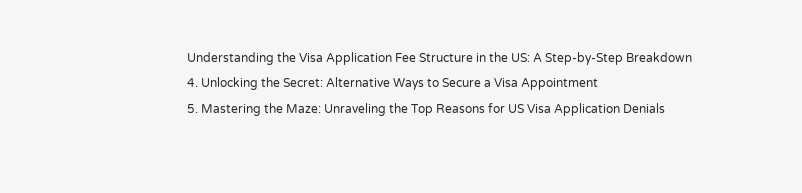Understanding the Visa Application Fee Structure in the US: A Step-by-Step Breakdown
4. Unlocking the Secret: Alternative Ways to Secure a Visa Appointment
5. Mastering the Maze: Unraveling the Top Reasons for US Visa Application Denials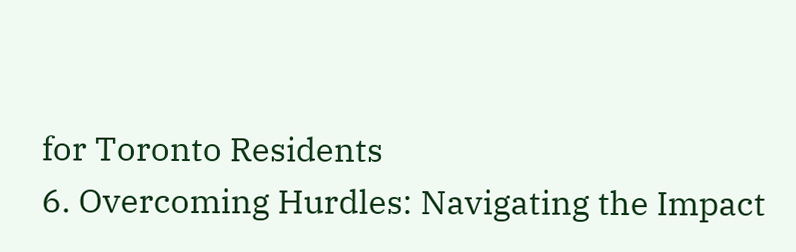for Toronto Residents
6. Overcoming Hurdles: Navigating the Impact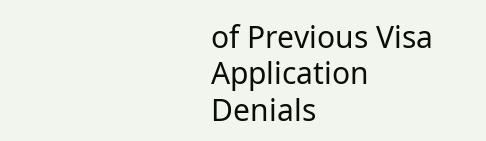of Previous Visa Application Denials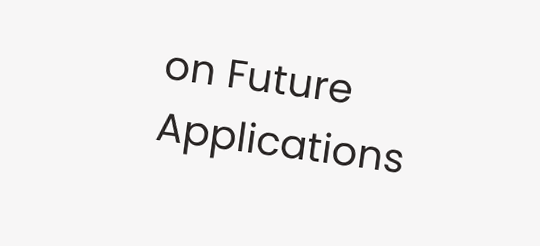on Future Applications